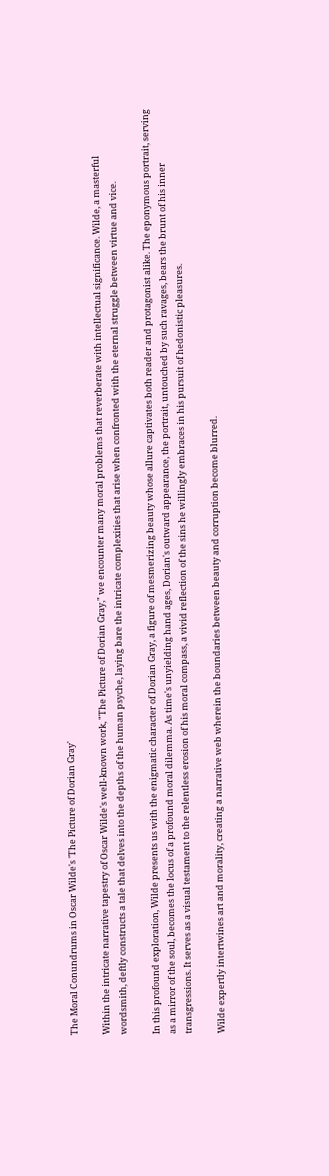The Moral Conundrums in Oscar Wilde's 'The Picture of Dorian Gray'

Within the intricate narrative tapestry of Oscar Wilde's well-known work, "The Picture of Dorian Gray," we encounter many moral problems that reverberate with intellectual significance. Wilde, a masterful wordsmith, deftly constructs a tale that delves into the depths of the human psyche, laying bare the intricate complexities that arise when confronted with the eternal struggle between virtue and vice.

In this profound exploration, Wilde presents us with the enigmatic character of Dorian Gray, a figure of mesmerizing beauty whose allure captivates both reader and protagonist alike. The eponymous portrait, serving as a mirror of the soul, becomes the locus of a profound moral dilemma. As time's unyielding hand ages, Dorian's outward appearance, the portrait, untouched by such ravages, bears the brunt of his inner transgressions. It serves as a visual testament to the relentless erosion of his moral compass, a vivid reflection of the sins he willingly embraces in his pursuit of hedonistic pleasures.

Wilde expertly intertwines art and morality, creating a narrative web wherein the boundaries between beauty and corruption become blurred.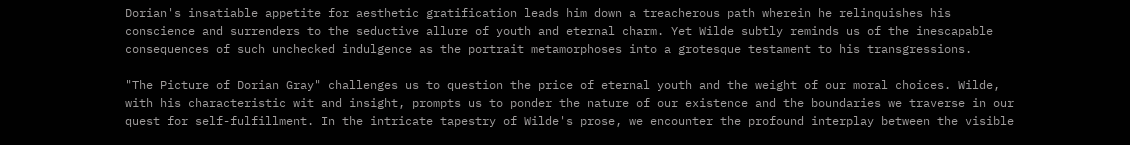Dorian's insatiable appetite for aesthetic gratification leads him down a treacherous path wherein he relinquishes his conscience and surrenders to the seductive allure of youth and eternal charm. Yet Wilde subtly reminds us of the inescapable consequences of such unchecked indulgence as the portrait metamorphoses into a grotesque testament to his transgressions.

"The Picture of Dorian Gray" challenges us to question the price of eternal youth and the weight of our moral choices. Wilde, with his characteristic wit and insight, prompts us to ponder the nature of our existence and the boundaries we traverse in our quest for self-fulfillment. In the intricate tapestry of Wilde's prose, we encounter the profound interplay between the visible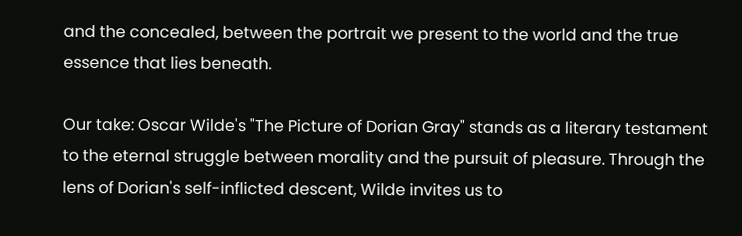and the concealed, between the portrait we present to the world and the true essence that lies beneath.

Our take: Oscar Wilde's "The Picture of Dorian Gray" stands as a literary testament to the eternal struggle between morality and the pursuit of pleasure. Through the lens of Dorian's self-inflicted descent, Wilde invites us to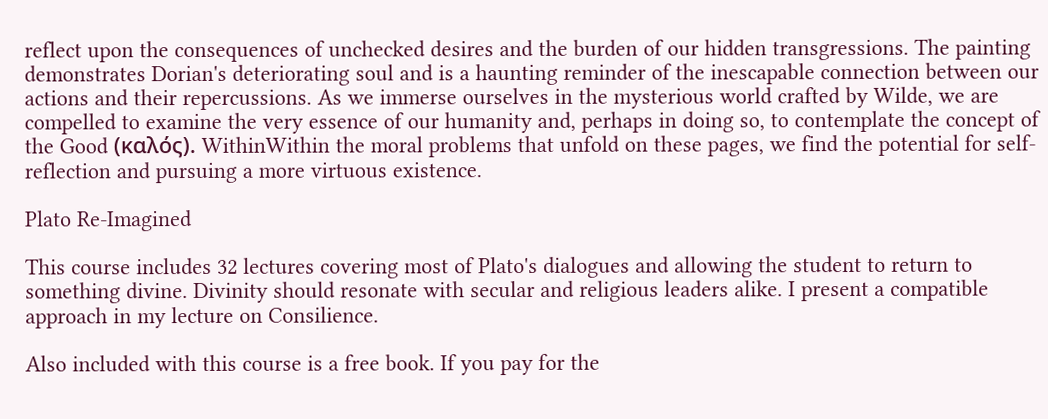reflect upon the consequences of unchecked desires and the burden of our hidden transgressions. The painting demonstrates Dorian's deteriorating soul and is a haunting reminder of the inescapable connection between our actions and their repercussions. As we immerse ourselves in the mysterious world crafted by Wilde, we are compelled to examine the very essence of our humanity and, perhaps in doing so, to contemplate the concept of the Good (καλός). WithinWithin the moral problems that unfold on these pages, we find the potential for self-reflection and pursuing a more virtuous existence.

Plato Re-Imagined

This course includes 32 lectures covering most of Plato's dialogues and allowing the student to return to something divine. Divinity should resonate with secular and religious leaders alike. I present a compatible approach in my lecture on Consilience.

Also included with this course is a free book. If you pay for the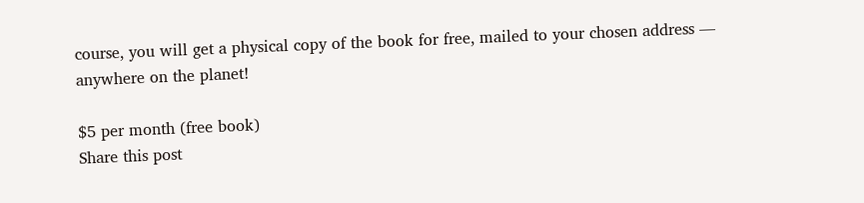course, you will get a physical copy of the book for free, mailed to your chosen address — anywhere on the planet!

$5 per month (free book)
Share this post